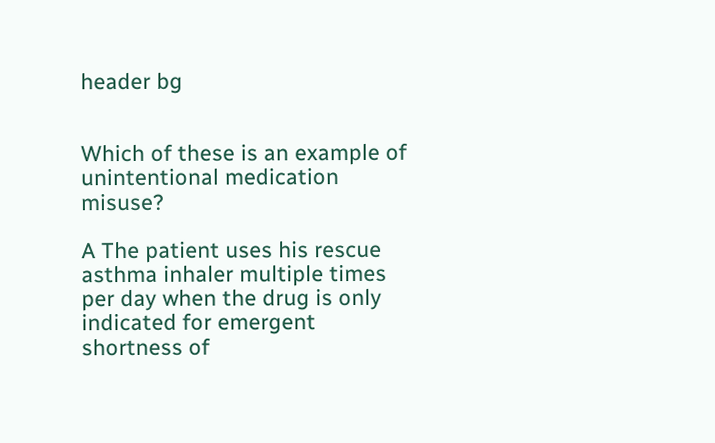header bg


Which of these is an example of unintentional medication misuse?

A The patient uses his rescue asthma inhaler multiple times per day when the drug is only indicated for emergent shortness of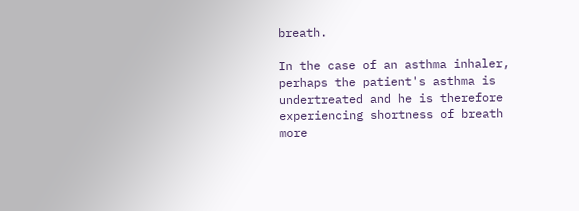breath.

In the case of an asthma inhaler, perhaps the patient's asthma is undertreated and he is therefore experiencing shortness of breath more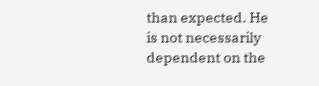than expected. He is not necessarily dependent on the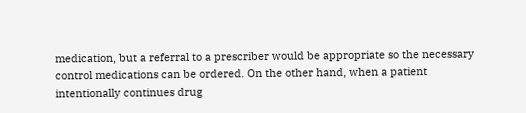medication, but a referral to a prescriber would be appropriate so the necessary control medications can be ordered. On the other hand, when a patient intentionally continues drug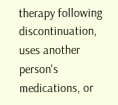therapy following discontinuation, uses another person's medications, or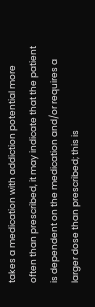takes a medication with addiction potential more often than prescribed, it may indicate that the patient is dependent on the medication and/or requires a larger dose than prescribed; this is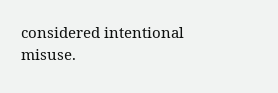considered intentional misuse.